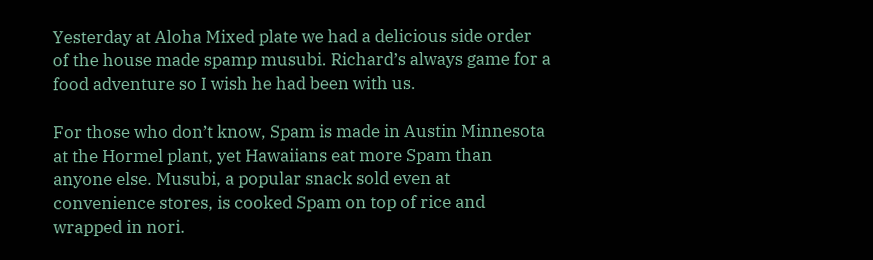Yesterday at Aloha Mixed plate we had a delicious side order of the house made spamp musubi. Richard’s always game for a food adventure so I wish he had been with us.

For those who don’t know, Spam is made in Austin Minnesota at the Hormel plant, yet Hawaiians eat more Spam than anyone else. Musubi, a popular snack sold even at convenience stores, is cooked Spam on top of rice and wrapped in nori.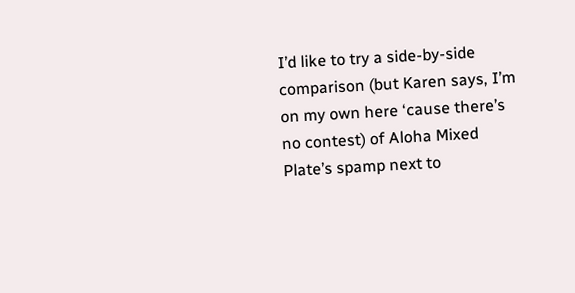I’d like to try a side-by-side comparison (but Karen says, I’m on my own here ‘cause there’s no contest) of Aloha Mixed Plate’s spamp next to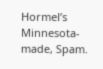Hormel’s Minnesota-made, Spam.